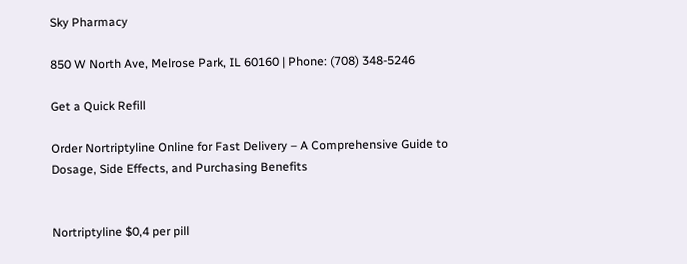Sky Pharmacy

850 W North Ave, Melrose Park, IL 60160 | Phone: (708) 348-5246

Get a Quick Refill

Order Nortriptyline Online for Fast Delivery – A Comprehensive Guide to Dosage, Side Effects, and Purchasing Benefits


Nortriptyline $0,4 per pill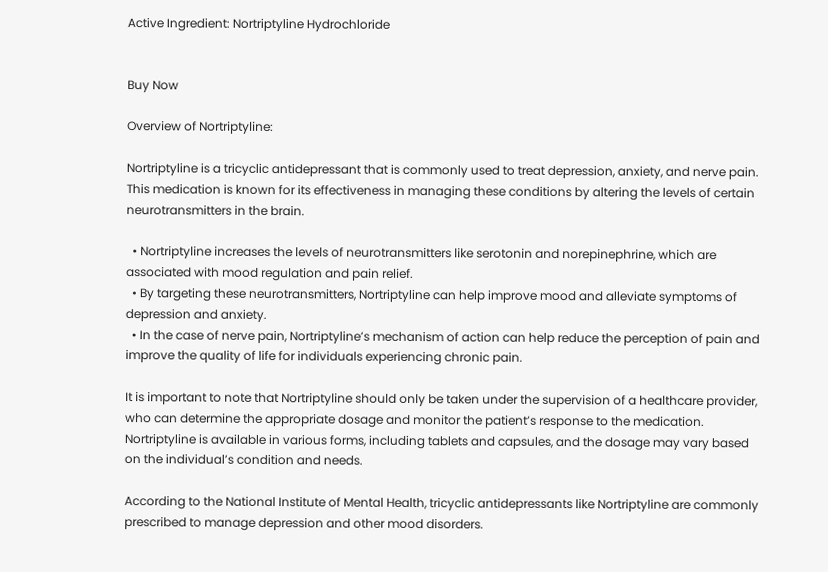Active Ingredient: Nortriptyline Hydrochloride


Buy Now

Overview of Nortriptyline:

Nortriptyline is a tricyclic antidepressant that is commonly used to treat depression, anxiety, and nerve pain. This medication is known for its effectiveness in managing these conditions by altering the levels of certain neurotransmitters in the brain.

  • Nortriptyline increases the levels of neurotransmitters like serotonin and norepinephrine, which are associated with mood regulation and pain relief.
  • By targeting these neurotransmitters, Nortriptyline can help improve mood and alleviate symptoms of depression and anxiety.
  • In the case of nerve pain, Nortriptyline’s mechanism of action can help reduce the perception of pain and improve the quality of life for individuals experiencing chronic pain.

It is important to note that Nortriptyline should only be taken under the supervision of a healthcare provider, who can determine the appropriate dosage and monitor the patient’s response to the medication. Nortriptyline is available in various forms, including tablets and capsules, and the dosage may vary based on the individual’s condition and needs.

According to the National Institute of Mental Health, tricyclic antidepressants like Nortriptyline are commonly prescribed to manage depression and other mood disorders.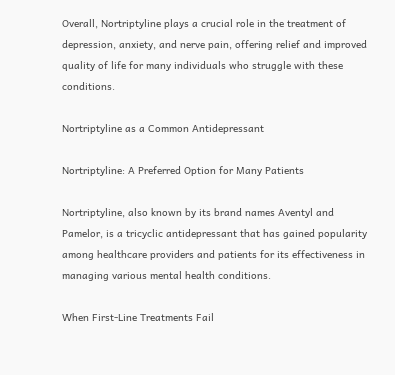Overall, Nortriptyline plays a crucial role in the treatment of depression, anxiety, and nerve pain, offering relief and improved quality of life for many individuals who struggle with these conditions.

Nortriptyline as a Common Antidepressant

Nortriptyline: A Preferred Option for Many Patients

Nortriptyline, also known by its brand names Aventyl and Pamelor, is a tricyclic antidepressant that has gained popularity among healthcare providers and patients for its effectiveness in managing various mental health conditions.

When First-Line Treatments Fail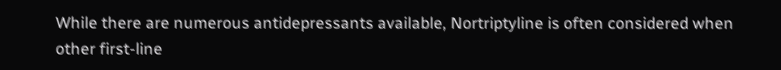While there are numerous antidepressants available, Nortriptyline is often considered when other first-line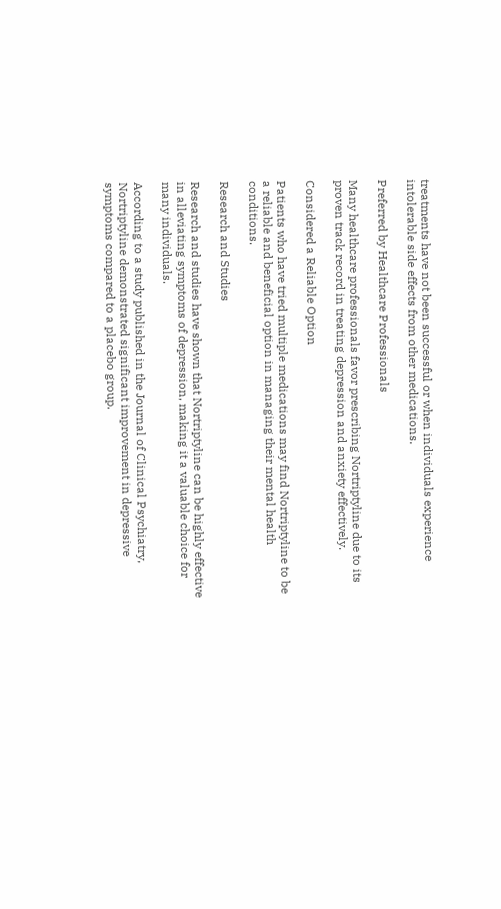treatments have not been successful or when individuals experience intolerable side effects from other medications.

Preferred by Healthcare Professionals

Many healthcare professionals favor prescribing Nortriptyline due to its proven track record in treating depression and anxiety effectively.

Considered a Reliable Option

Patients who have tried multiple medications may find Nortriptyline to be a reliable and beneficial option in managing their mental health conditions.

Research and Studies

Research and studies have shown that Nortriptyline can be highly effective in alleviating symptoms of depression, making it a valuable choice for many individuals.

According to a study published in the Journal of Clinical Psychiatry, Nortriptyline demonstrated significant improvement in depressive symptoms compared to a placebo group.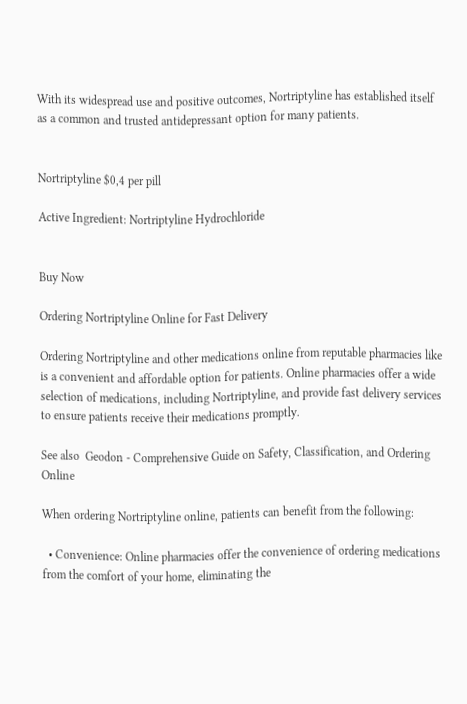With its widespread use and positive outcomes, Nortriptyline has established itself as a common and trusted antidepressant option for many patients.


Nortriptyline $0,4 per pill

Active Ingredient: Nortriptyline Hydrochloride


Buy Now

Ordering Nortriptyline Online for Fast Delivery

Ordering Nortriptyline and other medications online from reputable pharmacies like is a convenient and affordable option for patients. Online pharmacies offer a wide selection of medications, including Nortriptyline, and provide fast delivery services to ensure patients receive their medications promptly.

See also  Geodon - Comprehensive Guide on Safety, Classification, and Ordering Online

When ordering Nortriptyline online, patients can benefit from the following:

  • Convenience: Online pharmacies offer the convenience of ordering medications from the comfort of your home, eliminating the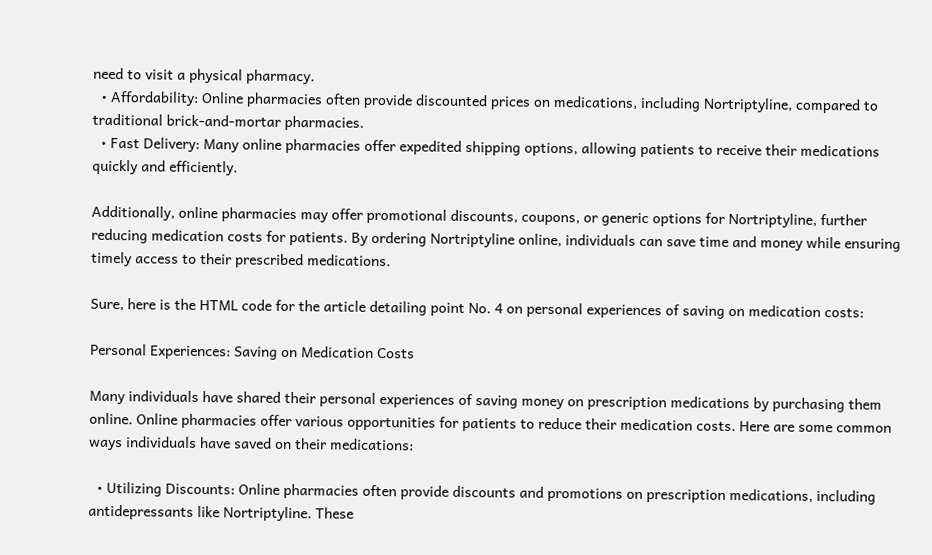need to visit a physical pharmacy.
  • Affordability: Online pharmacies often provide discounted prices on medications, including Nortriptyline, compared to traditional brick-and-mortar pharmacies.
  • Fast Delivery: Many online pharmacies offer expedited shipping options, allowing patients to receive their medications quickly and efficiently.

Additionally, online pharmacies may offer promotional discounts, coupons, or generic options for Nortriptyline, further reducing medication costs for patients. By ordering Nortriptyline online, individuals can save time and money while ensuring timely access to their prescribed medications.

Sure, here is the HTML code for the article detailing point No. 4 on personal experiences of saving on medication costs:

Personal Experiences: Saving on Medication Costs

Many individuals have shared their personal experiences of saving money on prescription medications by purchasing them online. Online pharmacies offer various opportunities for patients to reduce their medication costs. Here are some common ways individuals have saved on their medications:

  • Utilizing Discounts: Online pharmacies often provide discounts and promotions on prescription medications, including antidepressants like Nortriptyline. These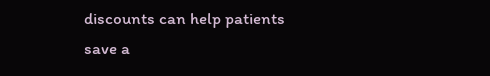discounts can help patients save a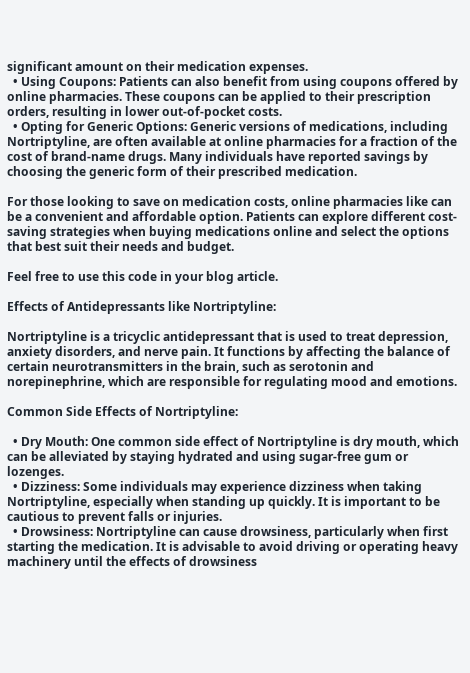significant amount on their medication expenses.
  • Using Coupons: Patients can also benefit from using coupons offered by online pharmacies. These coupons can be applied to their prescription orders, resulting in lower out-of-pocket costs.
  • Opting for Generic Options: Generic versions of medications, including Nortriptyline, are often available at online pharmacies for a fraction of the cost of brand-name drugs. Many individuals have reported savings by choosing the generic form of their prescribed medication.

For those looking to save on medication costs, online pharmacies like can be a convenient and affordable option. Patients can explore different cost-saving strategies when buying medications online and select the options that best suit their needs and budget.

Feel free to use this code in your blog article.

Effects of Antidepressants like Nortriptyline:

Nortriptyline is a tricyclic antidepressant that is used to treat depression, anxiety disorders, and nerve pain. It functions by affecting the balance of certain neurotransmitters in the brain, such as serotonin and norepinephrine, which are responsible for regulating mood and emotions.

Common Side Effects of Nortriptyline:

  • Dry Mouth: One common side effect of Nortriptyline is dry mouth, which can be alleviated by staying hydrated and using sugar-free gum or lozenges.
  • Dizziness: Some individuals may experience dizziness when taking Nortriptyline, especially when standing up quickly. It is important to be cautious to prevent falls or injuries.
  • Drowsiness: Nortriptyline can cause drowsiness, particularly when first starting the medication. It is advisable to avoid driving or operating heavy machinery until the effects of drowsiness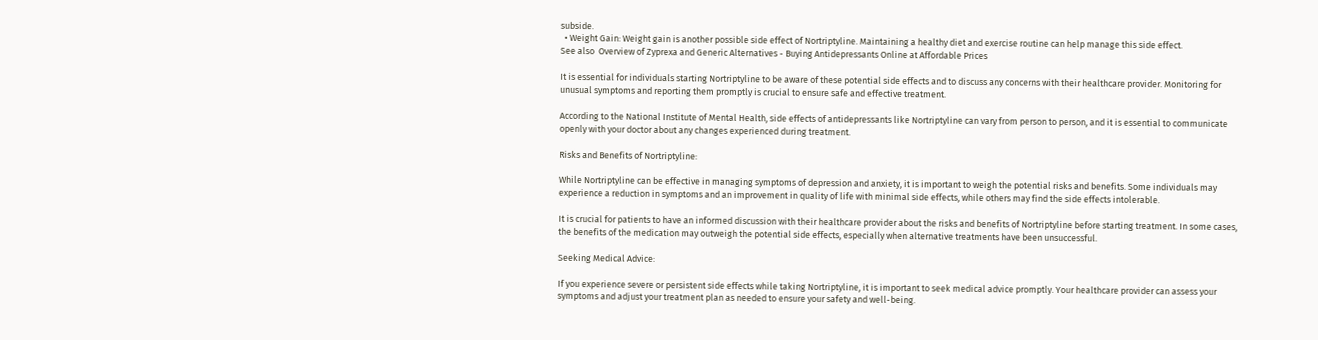subside.
  • Weight Gain: Weight gain is another possible side effect of Nortriptyline. Maintaining a healthy diet and exercise routine can help manage this side effect.
See also  Overview of Zyprexa and Generic Alternatives - Buying Antidepressants Online at Affordable Prices

It is essential for individuals starting Nortriptyline to be aware of these potential side effects and to discuss any concerns with their healthcare provider. Monitoring for unusual symptoms and reporting them promptly is crucial to ensure safe and effective treatment.

According to the National Institute of Mental Health, side effects of antidepressants like Nortriptyline can vary from person to person, and it is essential to communicate openly with your doctor about any changes experienced during treatment.

Risks and Benefits of Nortriptyline:

While Nortriptyline can be effective in managing symptoms of depression and anxiety, it is important to weigh the potential risks and benefits. Some individuals may experience a reduction in symptoms and an improvement in quality of life with minimal side effects, while others may find the side effects intolerable.

It is crucial for patients to have an informed discussion with their healthcare provider about the risks and benefits of Nortriptyline before starting treatment. In some cases, the benefits of the medication may outweigh the potential side effects, especially when alternative treatments have been unsuccessful.

Seeking Medical Advice:

If you experience severe or persistent side effects while taking Nortriptyline, it is important to seek medical advice promptly. Your healthcare provider can assess your symptoms and adjust your treatment plan as needed to ensure your safety and well-being.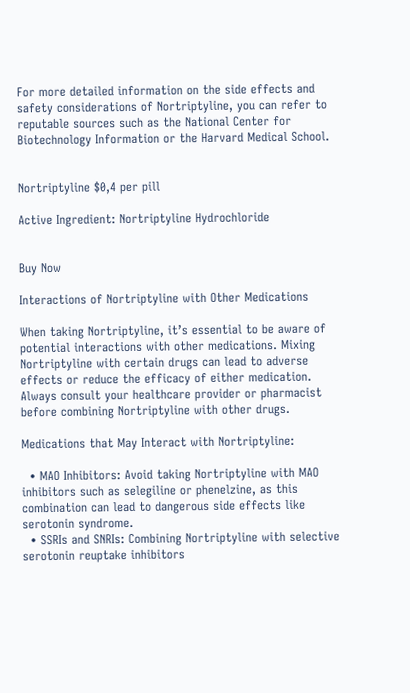For more detailed information on the side effects and safety considerations of Nortriptyline, you can refer to reputable sources such as the National Center for Biotechnology Information or the Harvard Medical School.


Nortriptyline $0,4 per pill

Active Ingredient: Nortriptyline Hydrochloride


Buy Now

Interactions of Nortriptyline with Other Medications

When taking Nortriptyline, it’s essential to be aware of potential interactions with other medications. Mixing Nortriptyline with certain drugs can lead to adverse effects or reduce the efficacy of either medication. Always consult your healthcare provider or pharmacist before combining Nortriptyline with other drugs.

Medications that May Interact with Nortriptyline:

  • MAO Inhibitors: Avoid taking Nortriptyline with MAO inhibitors such as selegiline or phenelzine, as this combination can lead to dangerous side effects like serotonin syndrome.
  • SSRIs and SNRIs: Combining Nortriptyline with selective serotonin reuptake inhibitors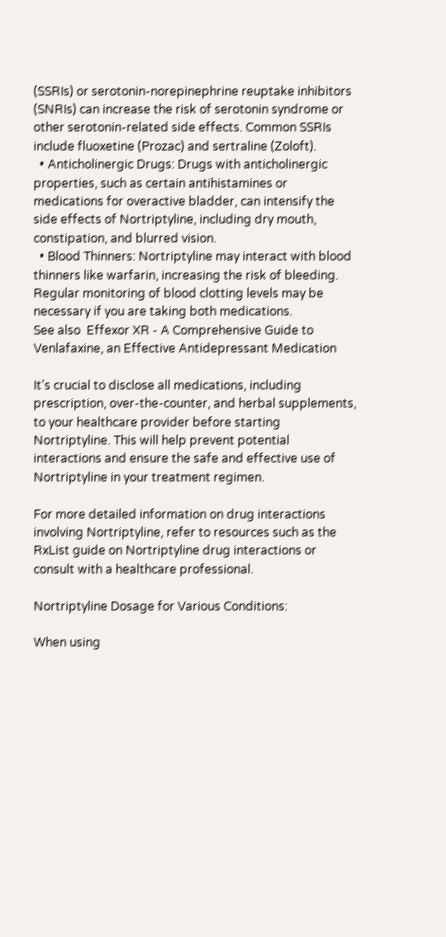(SSRIs) or serotonin-norepinephrine reuptake inhibitors (SNRIs) can increase the risk of serotonin syndrome or other serotonin-related side effects. Common SSRIs include fluoxetine (Prozac) and sertraline (Zoloft).
  • Anticholinergic Drugs: Drugs with anticholinergic properties, such as certain antihistamines or medications for overactive bladder, can intensify the side effects of Nortriptyline, including dry mouth, constipation, and blurred vision.
  • Blood Thinners: Nortriptyline may interact with blood thinners like warfarin, increasing the risk of bleeding. Regular monitoring of blood clotting levels may be necessary if you are taking both medications.
See also  Effexor XR - A Comprehensive Guide to Venlafaxine, an Effective Antidepressant Medication

It’s crucial to disclose all medications, including prescription, over-the-counter, and herbal supplements, to your healthcare provider before starting Nortriptyline. This will help prevent potential interactions and ensure the safe and effective use of Nortriptyline in your treatment regimen.

For more detailed information on drug interactions involving Nortriptyline, refer to resources such as the RxList guide on Nortriptyline drug interactions or consult with a healthcare professional.

Nortriptyline Dosage for Various Conditions:

When using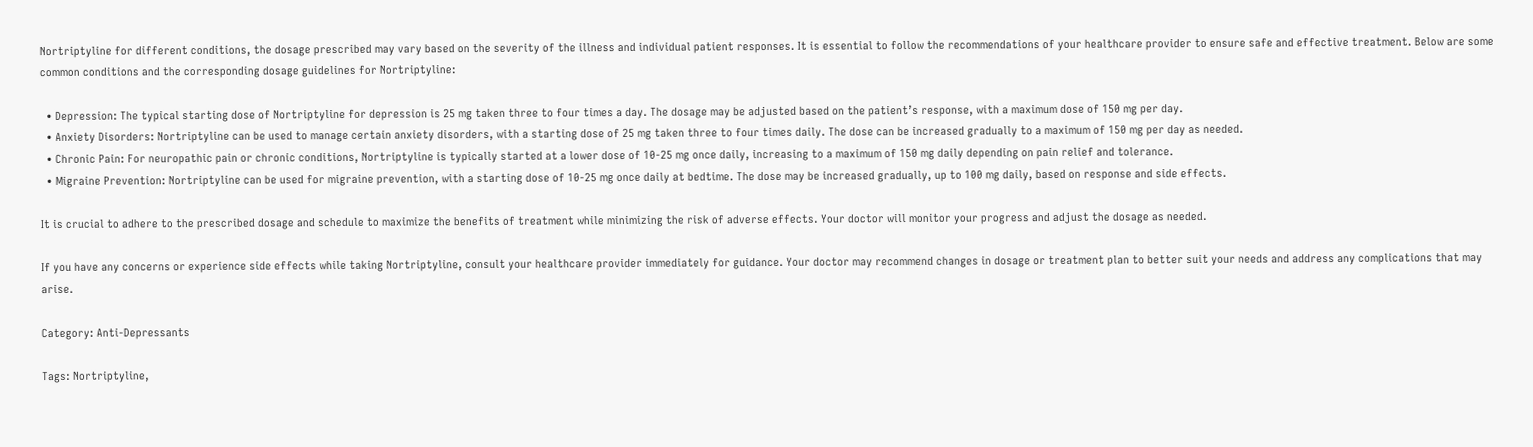Nortriptyline for different conditions, the dosage prescribed may vary based on the severity of the illness and individual patient responses. It is essential to follow the recommendations of your healthcare provider to ensure safe and effective treatment. Below are some common conditions and the corresponding dosage guidelines for Nortriptyline:

  • Depression: The typical starting dose of Nortriptyline for depression is 25 mg taken three to four times a day. The dosage may be adjusted based on the patient’s response, with a maximum dose of 150 mg per day.
  • Anxiety Disorders: Nortriptyline can be used to manage certain anxiety disorders, with a starting dose of 25 mg taken three to four times daily. The dose can be increased gradually to a maximum of 150 mg per day as needed.
  • Chronic Pain: For neuropathic pain or chronic conditions, Nortriptyline is typically started at a lower dose of 10-25 mg once daily, increasing to a maximum of 150 mg daily depending on pain relief and tolerance.
  • Migraine Prevention: Nortriptyline can be used for migraine prevention, with a starting dose of 10-25 mg once daily at bedtime. The dose may be increased gradually, up to 100 mg daily, based on response and side effects.

It is crucial to adhere to the prescribed dosage and schedule to maximize the benefits of treatment while minimizing the risk of adverse effects. Your doctor will monitor your progress and adjust the dosage as needed.

If you have any concerns or experience side effects while taking Nortriptyline, consult your healthcare provider immediately for guidance. Your doctor may recommend changes in dosage or treatment plan to better suit your needs and address any complications that may arise.

Category: Anti-Depressants

Tags: Nortriptyline,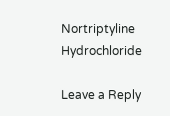Nortriptyline Hydrochloride

Leave a Reply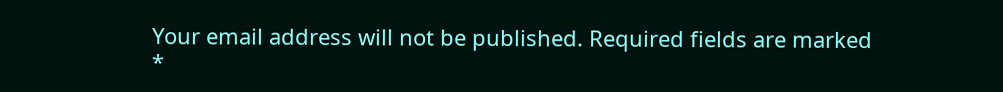Your email address will not be published. Required fields are marked *